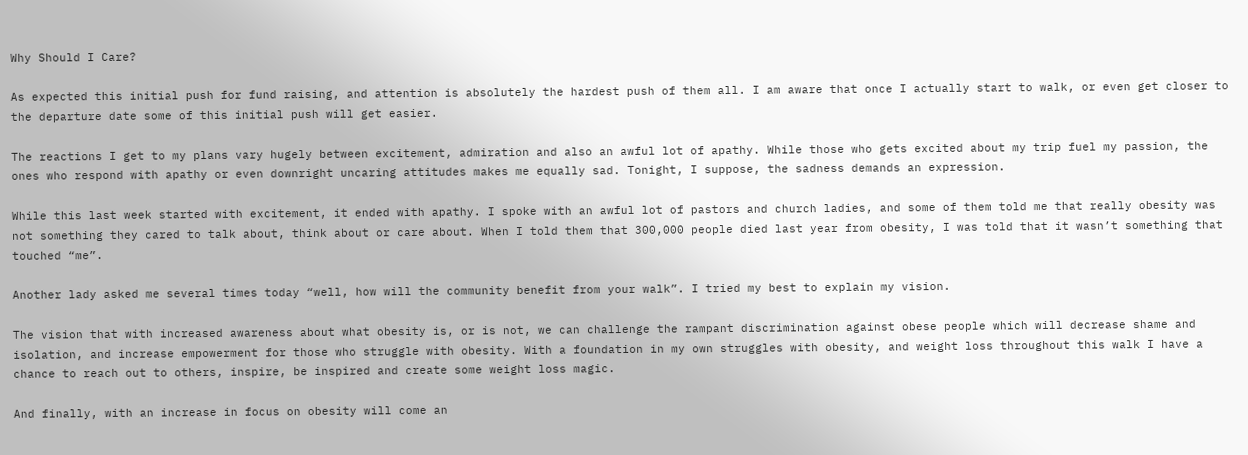Why Should I Care?

As expected this initial push for fund raising, and attention is absolutely the hardest push of them all. I am aware that once I actually start to walk, or even get closer to the departure date some of this initial push will get easier.

The reactions I get to my plans vary hugely between excitement, admiration and also an awful lot of apathy. While those who gets excited about my trip fuel my passion, the ones who respond with apathy or even downright uncaring attitudes makes me equally sad. Tonight, I suppose, the sadness demands an expression.

While this last week started with excitement, it ended with apathy. I spoke with an awful lot of pastors and church ladies, and some of them told me that really obesity was not something they cared to talk about, think about or care about. When I told them that 300,000 people died last year from obesity, I was told that it wasn’t something that touched “me”.

Another lady asked me several times today “well, how will the community benefit from your walk”. I tried my best to explain my vision.

The vision that with increased awareness about what obesity is, or is not, we can challenge the rampant discrimination against obese people which will decrease shame and isolation, and increase empowerment for those who struggle with obesity. With a foundation in my own struggles with obesity, and weight loss throughout this walk I have a chance to reach out to others, inspire, be inspired and create some weight loss magic.

And finally, with an increase in focus on obesity will come an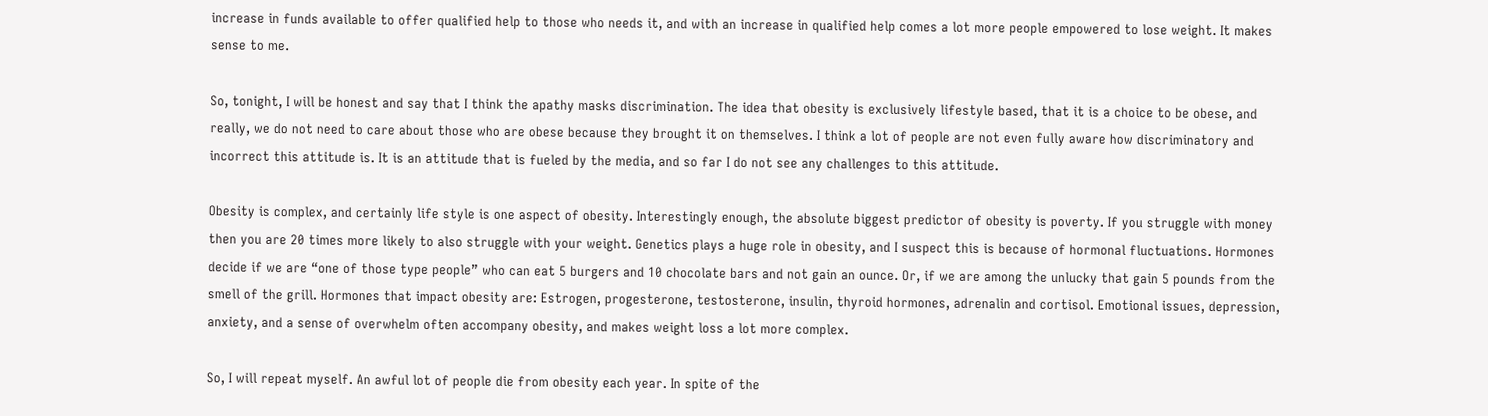increase in funds available to offer qualified help to those who needs it, and with an increase in qualified help comes a lot more people empowered to lose weight. It makes sense to me.

So, tonight, I will be honest and say that I think the apathy masks discrimination. The idea that obesity is exclusively lifestyle based, that it is a choice to be obese, and really, we do not need to care about those who are obese because they brought it on themselves. I think a lot of people are not even fully aware how discriminatory and incorrect this attitude is. It is an attitude that is fueled by the media, and so far I do not see any challenges to this attitude.

Obesity is complex, and certainly life style is one aspect of obesity. Interestingly enough, the absolute biggest predictor of obesity is poverty. If you struggle with money then you are 20 times more likely to also struggle with your weight. Genetics plays a huge role in obesity, and I suspect this is because of hormonal fluctuations. Hormones decide if we are “one of those type people” who can eat 5 burgers and 10 chocolate bars and not gain an ounce. Or, if we are among the unlucky that gain 5 pounds from the smell of the grill. Hormones that impact obesity are: Estrogen, progesterone, testosterone, insulin, thyroid hormones, adrenalin and cortisol. Emotional issues, depression, anxiety, and a sense of overwhelm often accompany obesity, and makes weight loss a lot more complex.

So, I will repeat myself. An awful lot of people die from obesity each year. In spite of the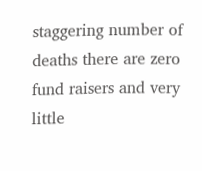staggering number of deaths there are zero fund raisers and very little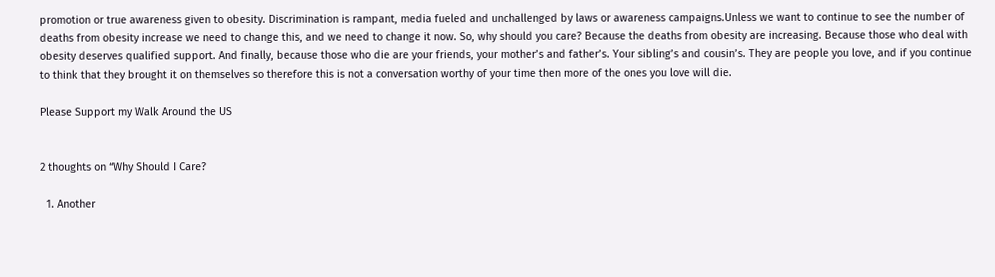promotion or true awareness given to obesity. Discrimination is rampant, media fueled and unchallenged by laws or awareness campaigns.Unless we want to continue to see the number of deaths from obesity increase we need to change this, and we need to change it now. So, why should you care? Because the deaths from obesity are increasing. Because those who deal with obesity deserves qualified support. And finally, because those who die are your friends, your mother’s and father’s. Your sibling’s and cousin’s. They are people you love, and if you continue to think that they brought it on themselves so therefore this is not a conversation worthy of your time then more of the ones you love will die.

Please Support my Walk Around the US


2 thoughts on “Why Should I Care?

  1. Another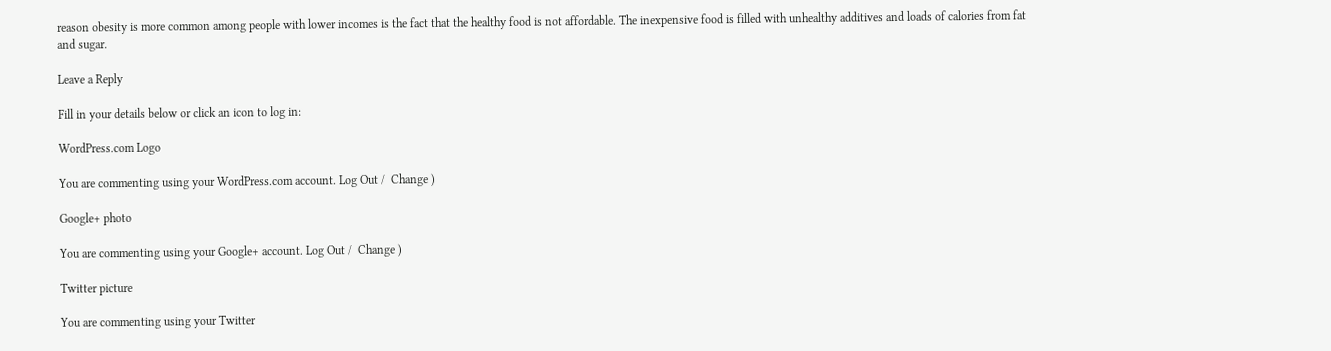reason obesity is more common among people with lower incomes is the fact that the healthy food is not affordable. The inexpensive food is filled with unhealthy additives and loads of calories from fat and sugar.

Leave a Reply

Fill in your details below or click an icon to log in:

WordPress.com Logo

You are commenting using your WordPress.com account. Log Out /  Change )

Google+ photo

You are commenting using your Google+ account. Log Out /  Change )

Twitter picture

You are commenting using your Twitter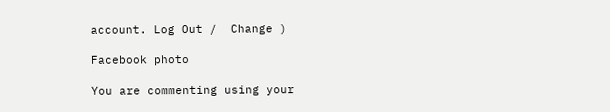account. Log Out /  Change )

Facebook photo

You are commenting using your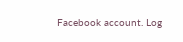Facebook account. Log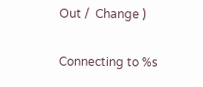Out /  Change )


Connecting to %s